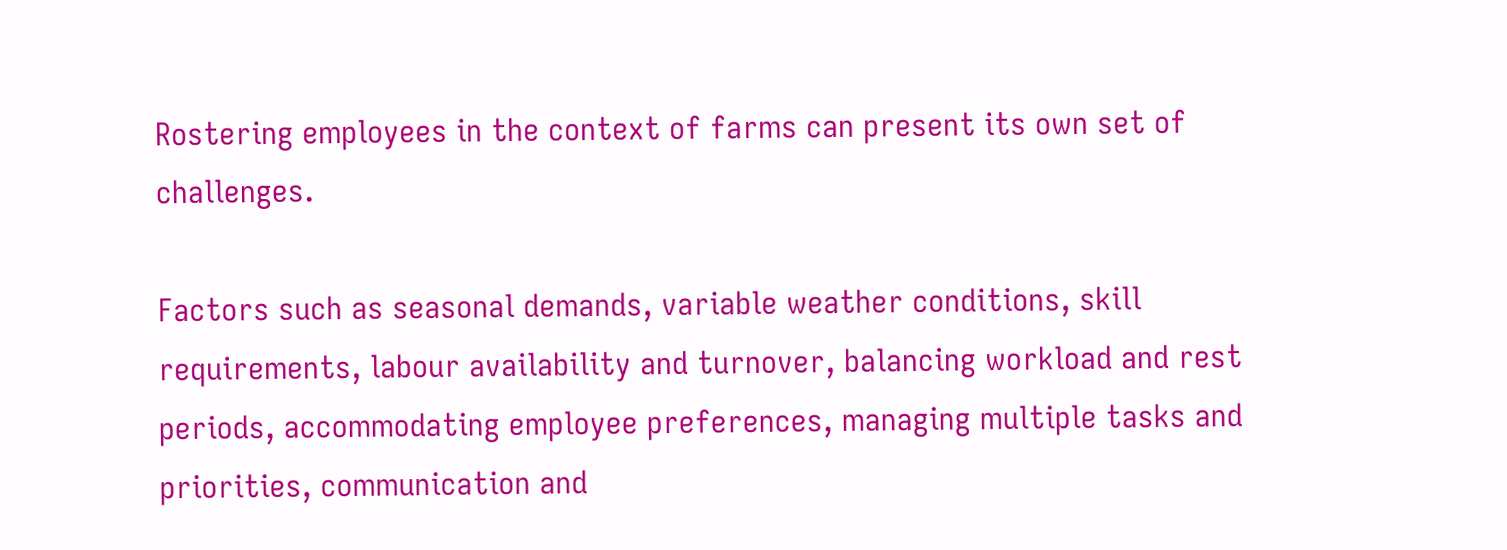Rostering employees in the context of farms can present its own set of challenges.

Factors such as seasonal demands, variable weather conditions, skill requirements, labour availability and turnover, balancing workload and rest periods, accommodating employee preferences, managing multiple tasks and priorities, communication and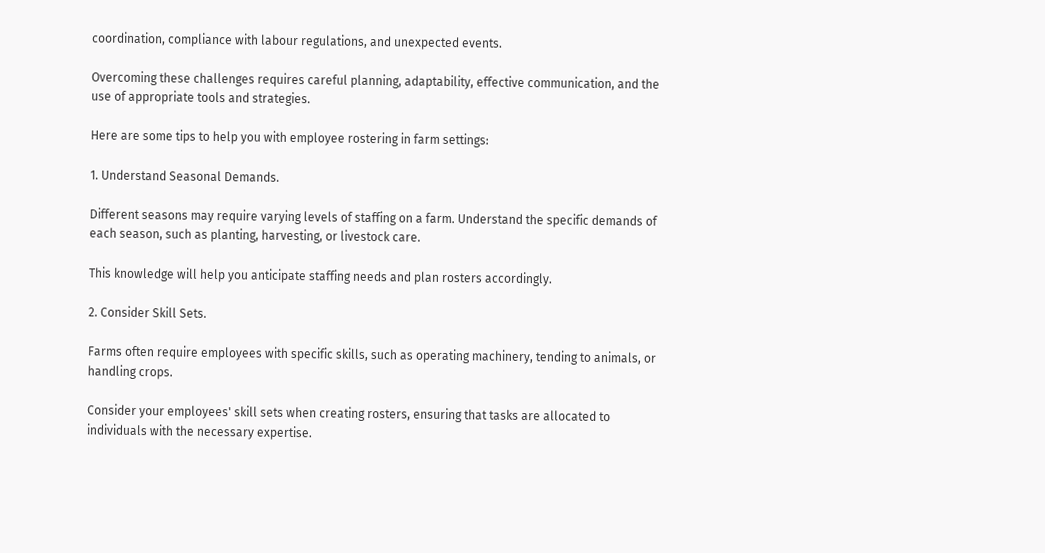coordination, compliance with labour regulations, and unexpected events.

Overcoming these challenges requires careful planning, adaptability, effective communication, and the use of appropriate tools and strategies.

Here are some tips to help you with employee rostering in farm settings:

1. Understand Seasonal Demands.

Different seasons may require varying levels of staffing on a farm. Understand the specific demands of each season, such as planting, harvesting, or livestock care.

This knowledge will help you anticipate staffing needs and plan rosters accordingly.

2. Consider Skill Sets.

Farms often require employees with specific skills, such as operating machinery, tending to animals, or handling crops.

Consider your employees' skill sets when creating rosters, ensuring that tasks are allocated to individuals with the necessary expertise.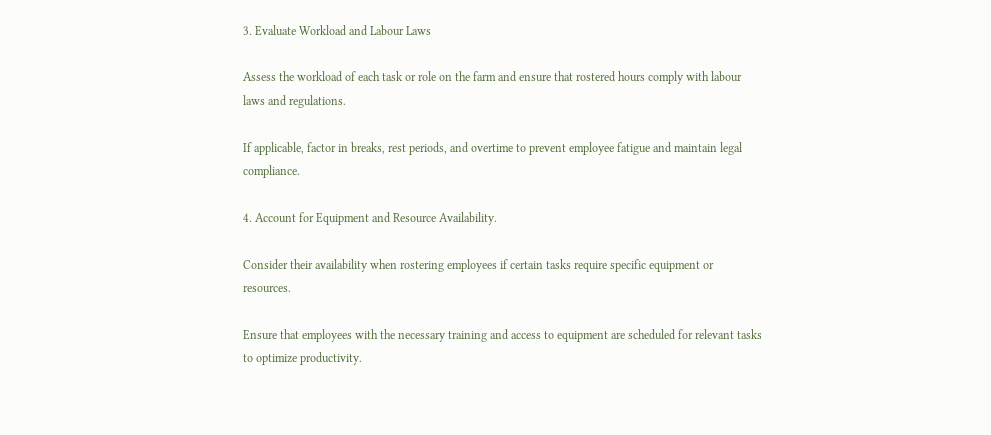3. Evaluate Workload and Labour Laws

Assess the workload of each task or role on the farm and ensure that rostered hours comply with labour laws and regulations.

If applicable, factor in breaks, rest periods, and overtime to prevent employee fatigue and maintain legal compliance.

4. Account for Equipment and Resource Availability.

Consider their availability when rostering employees if certain tasks require specific equipment or resources.

Ensure that employees with the necessary training and access to equipment are scheduled for relevant tasks to optimize productivity.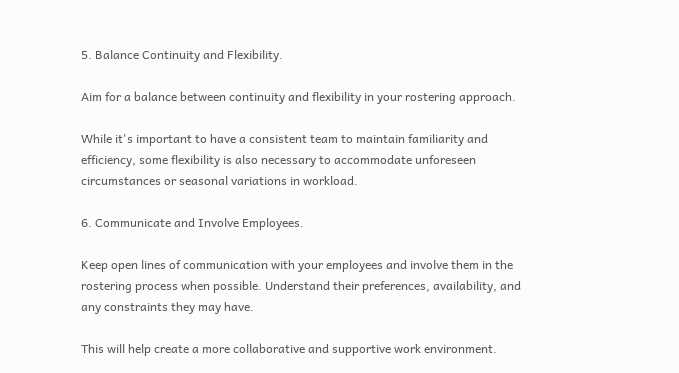5. Balance Continuity and Flexibility.

Aim for a balance between continuity and flexibility in your rostering approach.

While it's important to have a consistent team to maintain familiarity and efficiency, some flexibility is also necessary to accommodate unforeseen circumstances or seasonal variations in workload.

6. Communicate and Involve Employees.

Keep open lines of communication with your employees and involve them in the rostering process when possible. Understand their preferences, availability, and any constraints they may have.

This will help create a more collaborative and supportive work environment.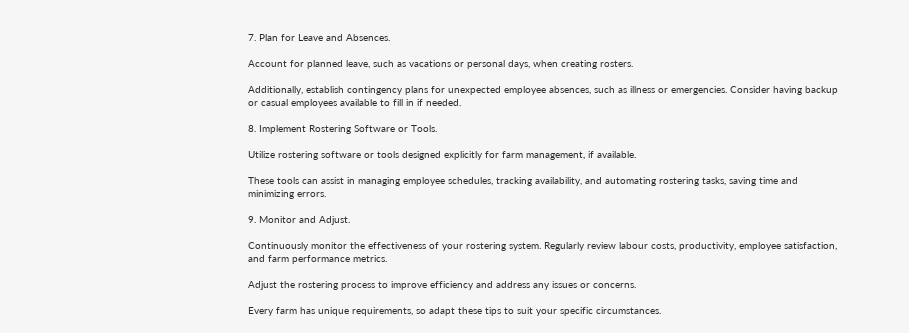7. Plan for Leave and Absences.

Account for planned leave, such as vacations or personal days, when creating rosters.

Additionally, establish contingency plans for unexpected employee absences, such as illness or emergencies. Consider having backup or casual employees available to fill in if needed.

8. Implement Rostering Software or Tools.

Utilize rostering software or tools designed explicitly for farm management, if available.

These tools can assist in managing employee schedules, tracking availability, and automating rostering tasks, saving time and minimizing errors.

9. Monitor and Adjust.

Continuously monitor the effectiveness of your rostering system. Regularly review labour costs, productivity, employee satisfaction, and farm performance metrics.

Adjust the rostering process to improve efficiency and address any issues or concerns.

Every farm has unique requirements, so adapt these tips to suit your specific circumstances.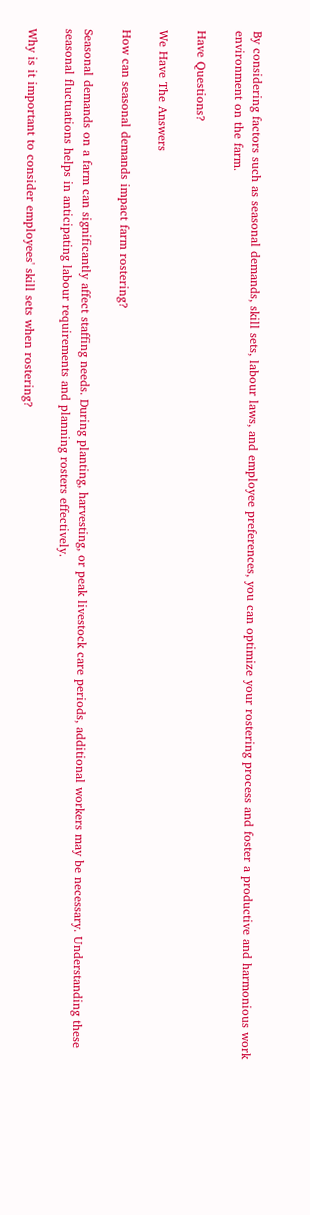By considering factors such as seasonal demands, skill sets, labour laws, and employee preferences, you can optimize your rostering process and foster a productive and harmonious work environment on the farm.

Have Questions?

We Have The Answers

How can seasonal demands impact farm rostering?

Seasonal demands on a farm can significantly affect staffing needs. During planting, harvesting, or peak livestock care periods, additional workers may be necessary. Understanding these seasonal fluctuations helps in anticipating labour requirements and planning rosters effectively.

Why is it important to consider employees' skill sets when rostering?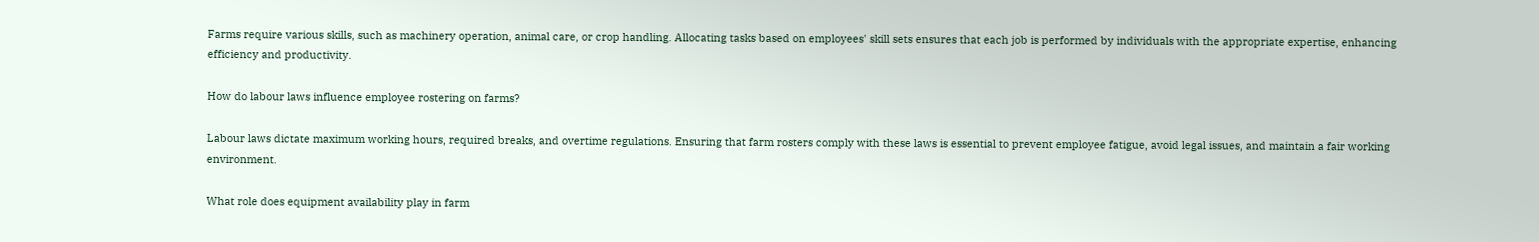Farms require various skills, such as machinery operation, animal care, or crop handling. Allocating tasks based on employees' skill sets ensures that each job is performed by individuals with the appropriate expertise, enhancing efficiency and productivity.

How do labour laws influence employee rostering on farms?

Labour laws dictate maximum working hours, required breaks, and overtime regulations. Ensuring that farm rosters comply with these laws is essential to prevent employee fatigue, avoid legal issues, and maintain a fair working environment.

What role does equipment availability play in farm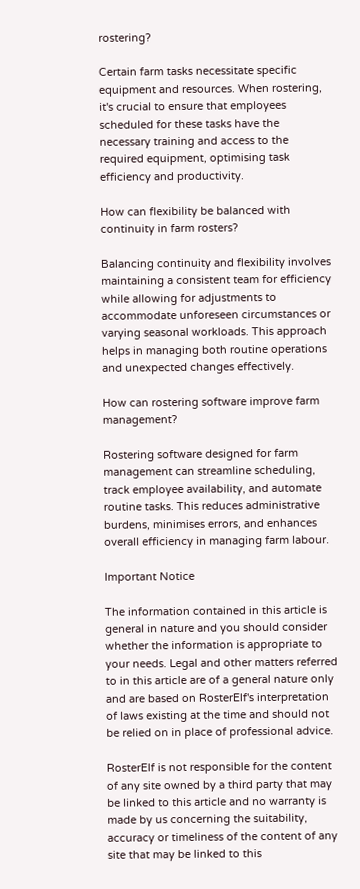rostering?

Certain farm tasks necessitate specific equipment and resources. When rostering, it's crucial to ensure that employees scheduled for these tasks have the necessary training and access to the required equipment, optimising task efficiency and productivity.

How can flexibility be balanced with continuity in farm rosters?

Balancing continuity and flexibility involves maintaining a consistent team for efficiency while allowing for adjustments to accommodate unforeseen circumstances or varying seasonal workloads. This approach helps in managing both routine operations and unexpected changes effectively.

How can rostering software improve farm management?

Rostering software designed for farm management can streamline scheduling, track employee availability, and automate routine tasks. This reduces administrative burdens, minimises errors, and enhances overall efficiency in managing farm labour.

Important Notice

The information contained in this article is general in nature and you should consider whether the information is appropriate to your needs. Legal and other matters referred to in this article are of a general nature only and are based on RosterElf's interpretation of laws existing at the time and should not be relied on in place of professional advice.

RosterElf is not responsible for the content of any site owned by a third party that may be linked to this article and no warranty is made by us concerning the suitability, accuracy or timeliness of the content of any site that may be linked to this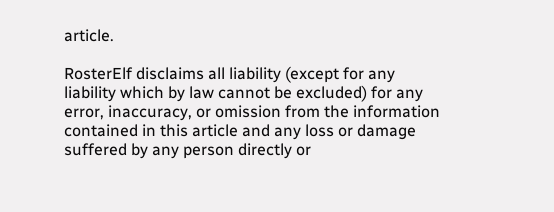article.

RosterElf disclaims all liability (except for any liability which by law cannot be excluded) for any error, inaccuracy, or omission from the information contained in this article and any loss or damage suffered by any person directly or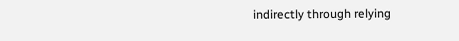indirectly through relying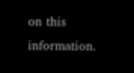on this information.